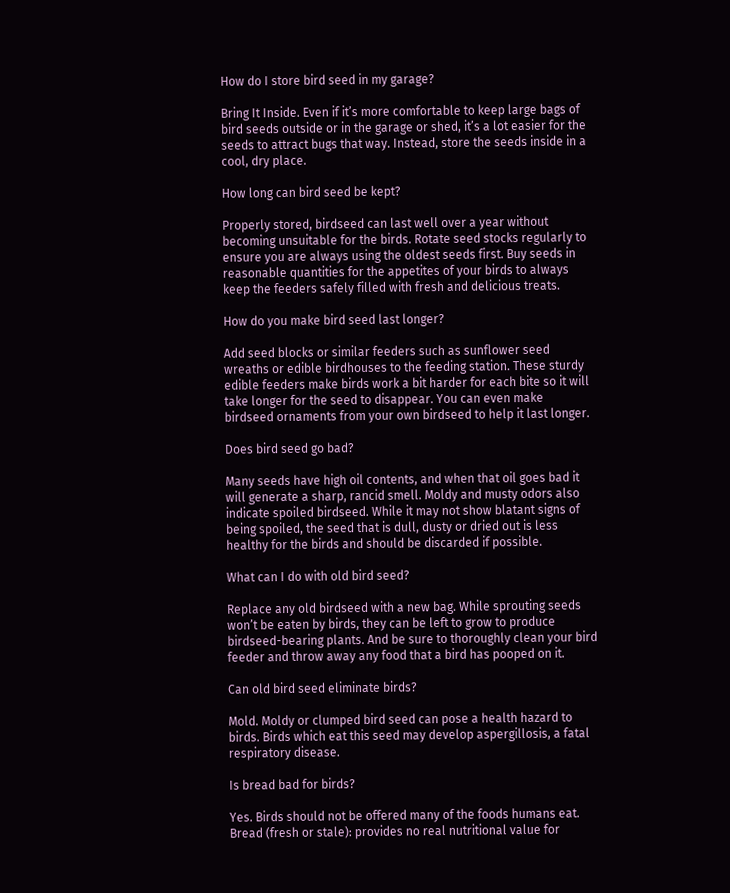How do I store bird seed in my garage?

Bring It Inside. Even if it’s more comfortable to keep large bags of bird seeds outside or in the garage or shed, it’s a lot easier for the seeds to attract bugs that way. Instead, store the seeds inside in a cool, dry place.

How long can bird seed be kept?

Properly stored, birdseed can last well over a year without becoming unsuitable for the birds. Rotate seed stocks regularly to ensure you are always using the oldest seeds first. Buy seeds in reasonable quantities for the appetites of your birds to always keep the feeders safely filled with fresh and delicious treats.

How do you make bird seed last longer?

Add seed blocks or similar feeders such as sunflower seed wreaths or edible birdhouses to the feeding station. These sturdy edible feeders make birds work a bit harder for each bite so it will take longer for the seed to disappear. You can even make birdseed ornaments from your own birdseed to help it last longer.

Does bird seed go bad?

Many seeds have high oil contents, and when that oil goes bad it will generate a sharp, rancid smell. Moldy and musty odors also indicate spoiled birdseed. While it may not show blatant signs of being spoiled, the seed that is dull, dusty or dried out is less healthy for the birds and should be discarded if possible.

What can I do with old bird seed?

Replace any old birdseed with a new bag. While sprouting seeds won’t be eaten by birds, they can be left to grow to produce birdseed-bearing plants. And be sure to thoroughly clean your bird feeder and throw away any food that a bird has pooped on it.

Can old bird seed eliminate birds?

Mold. Moldy or clumped bird seed can pose a health hazard to birds. Birds which eat this seed may develop aspergillosis, a fatal respiratory disease.

Is bread bad for birds?

Yes. Birds should not be offered many of the foods humans eat. Bread (fresh or stale): provides no real nutritional value for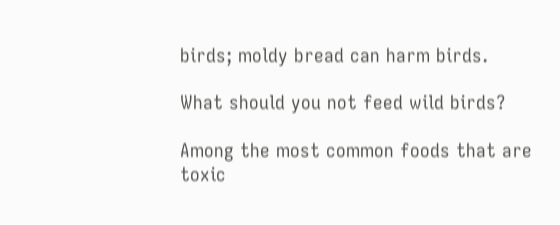birds; moldy bread can harm birds.

What should you not feed wild birds?

Among the most common foods that are toxic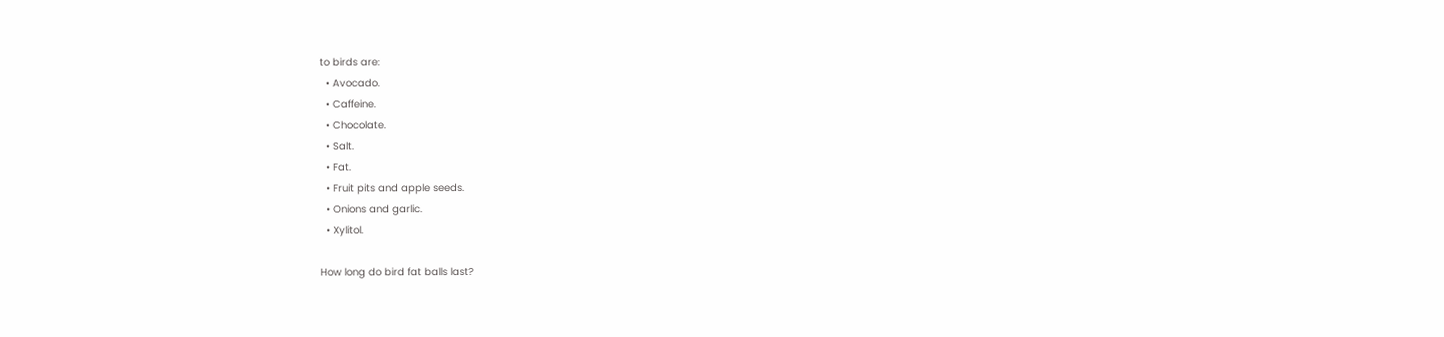to birds are:
  • Avocado.
  • Caffeine.
  • Chocolate.
  • Salt.
  • Fat.
  • Fruit pits and apple seeds.
  • Onions and garlic.
  • Xylitol.

How long do bird fat balls last?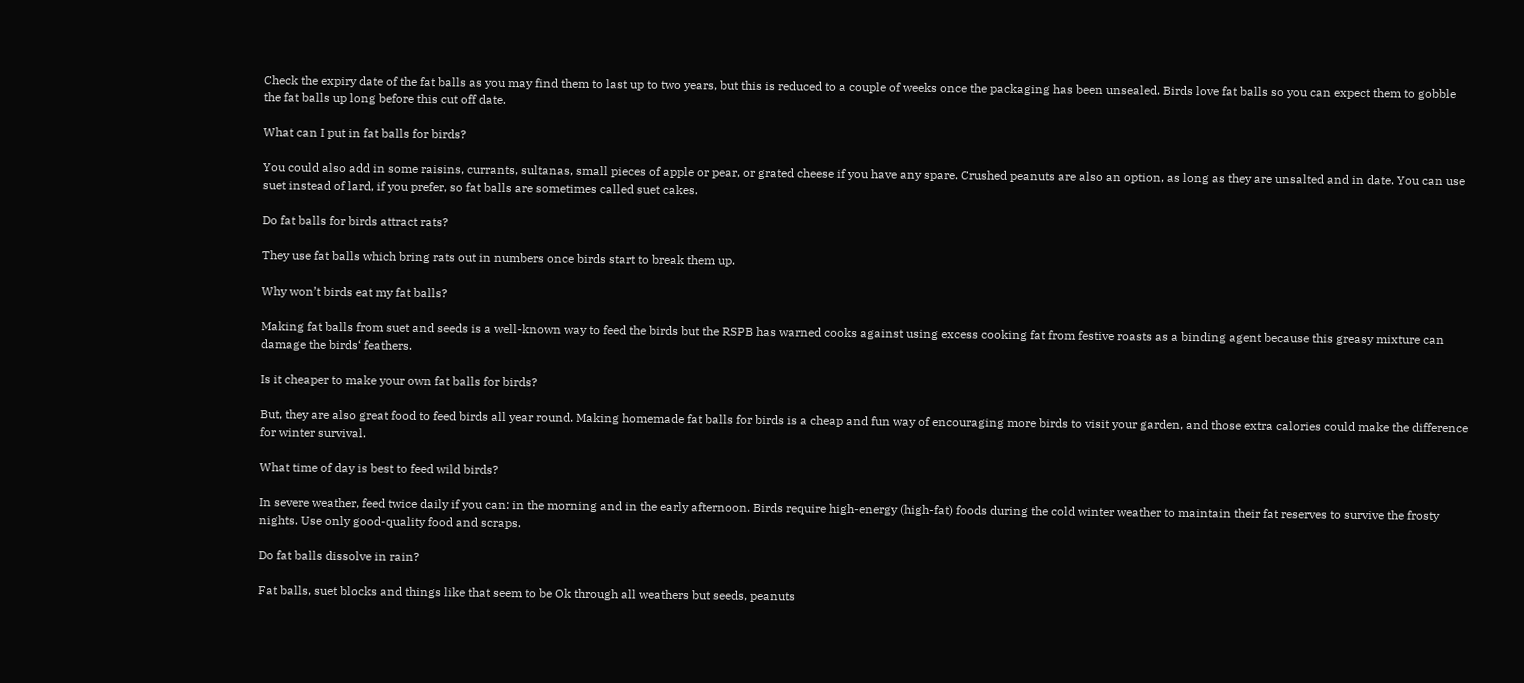Check the expiry date of the fat balls as you may find them to last up to two years, but this is reduced to a couple of weeks once the packaging has been unsealed. Birds love fat balls so you can expect them to gobble the fat balls up long before this cut off date.

What can I put in fat balls for birds?

You could also add in some raisins, currants, sultanas, small pieces of apple or pear, or grated cheese if you have any spare. Crushed peanuts are also an option, as long as they are unsalted and in date. You can use suet instead of lard, if you prefer, so fat balls are sometimes called suet cakes.

Do fat balls for birds attract rats?

They use fat balls which bring rats out in numbers once birds start to break them up.

Why won’t birds eat my fat balls?

Making fat balls from suet and seeds is a well-known way to feed the birds but the RSPB has warned cooks against using excess cooking fat from festive roasts as a binding agent because this greasy mixture can damage the birds‘ feathers.

Is it cheaper to make your own fat balls for birds?

But, they are also great food to feed birds all year round. Making homemade fat balls for birds is a cheap and fun way of encouraging more birds to visit your garden, and those extra calories could make the difference for winter survival.

What time of day is best to feed wild birds?

In severe weather, feed twice daily if you can: in the morning and in the early afternoon. Birds require high-energy (high-fat) foods during the cold winter weather to maintain their fat reserves to survive the frosty nights. Use only good-quality food and scraps.

Do fat balls dissolve in rain?

Fat balls, suet blocks and things like that seem to be Ok through all weathers but seeds, peanuts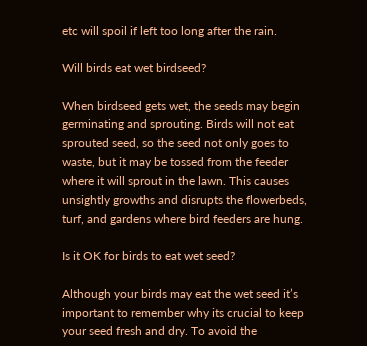etc will spoil if left too long after the rain.

Will birds eat wet birdseed?

When birdseed gets wet, the seeds may begin germinating and sprouting. Birds will not eat sprouted seed, so the seed not only goes to waste, but it may be tossed from the feeder where it will sprout in the lawn. This causes unsightly growths and disrupts the flowerbeds, turf, and gardens where bird feeders are hung.

Is it OK for birds to eat wet seed?

Although your birds may eat the wet seed it’s important to remember why its crucial to keep your seed fresh and dry. To avoid the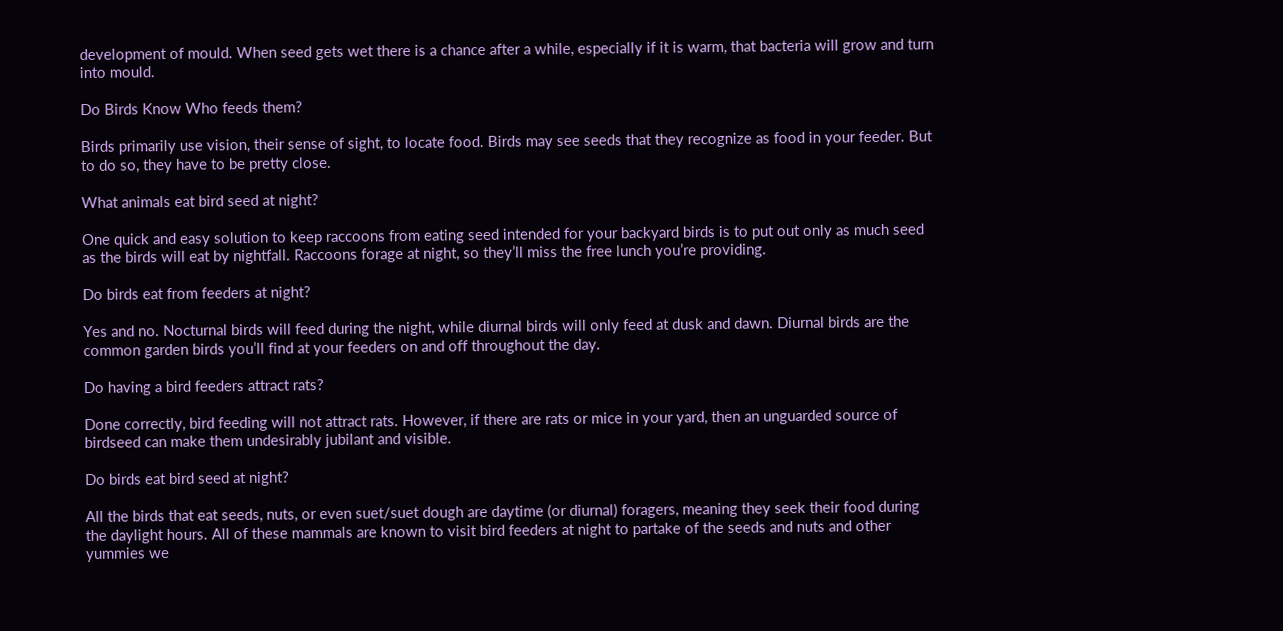development of mould. When seed gets wet there is a chance after a while, especially if it is warm, that bacteria will grow and turn into mould.

Do Birds Know Who feeds them?

Birds primarily use vision, their sense of sight, to locate food. Birds may see seeds that they recognize as food in your feeder. But to do so, they have to be pretty close.

What animals eat bird seed at night?

One quick and easy solution to keep raccoons from eating seed intended for your backyard birds is to put out only as much seed as the birds will eat by nightfall. Raccoons forage at night, so they’ll miss the free lunch you’re providing.

Do birds eat from feeders at night?

Yes and no. Nocturnal birds will feed during the night, while diurnal birds will only feed at dusk and dawn. Diurnal birds are the common garden birds you’ll find at your feeders on and off throughout the day.

Do having a bird feeders attract rats?

Done correctly, bird feeding will not attract rats. However, if there are rats or mice in your yard, then an unguarded source of birdseed can make them undesirably jubilant and visible.

Do birds eat bird seed at night?

All the birds that eat seeds, nuts, or even suet/suet dough are daytime (or diurnal) foragers, meaning they seek their food during the daylight hours. All of these mammals are known to visit bird feeders at night to partake of the seeds and nuts and other yummies we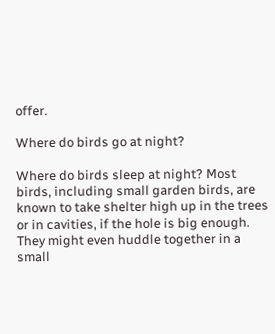offer.

Where do birds go at night?

Where do birds sleep at night? Most birds, including small garden birds, are known to take shelter high up in the trees or in cavities, if the hole is big enough. They might even huddle together in a small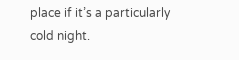place if it’s a particularly cold night.